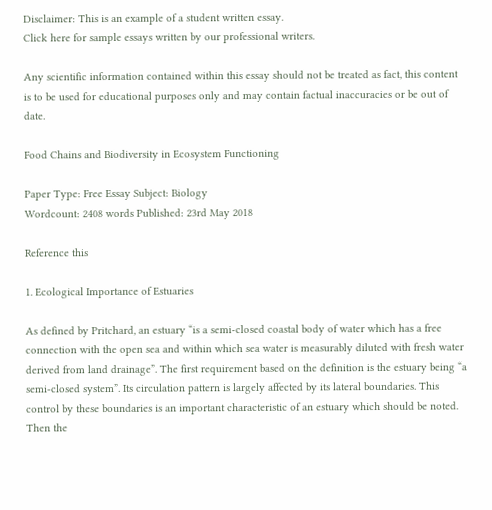Disclaimer: This is an example of a student written essay.
Click here for sample essays written by our professional writers.

Any scientific information contained within this essay should not be treated as fact, this content is to be used for educational purposes only and may contain factual inaccuracies or be out of date.

Food Chains and Biodiversity in Ecosystem Functioning

Paper Type: Free Essay Subject: Biology
Wordcount: 2408 words Published: 23rd May 2018

Reference this

1. Ecological Importance of Estuaries

As defined by Pritchard, an estuary “is a semi-closed coastal body of water which has a free connection with the open sea and within which sea water is measurably diluted with fresh water derived from land drainage”. The first requirement based on the definition is the estuary being “a semi-closed system”. Its circulation pattern is largely affected by its lateral boundaries. This control by these boundaries is an important characteristic of an estuary which should be noted. Then the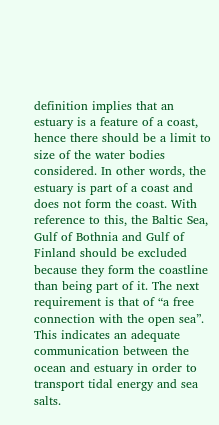definition implies that an estuary is a feature of a coast, hence there should be a limit to size of the water bodies considered. In other words, the estuary is part of a coast and does not form the coast. With reference to this, the Baltic Sea, Gulf of Bothnia and Gulf of Finland should be excluded because they form the coastline than being part of it. The next requirement is that of “a free connection with the open sea”. This indicates an adequate communication between the ocean and estuary in order to transport tidal energy and sea salts.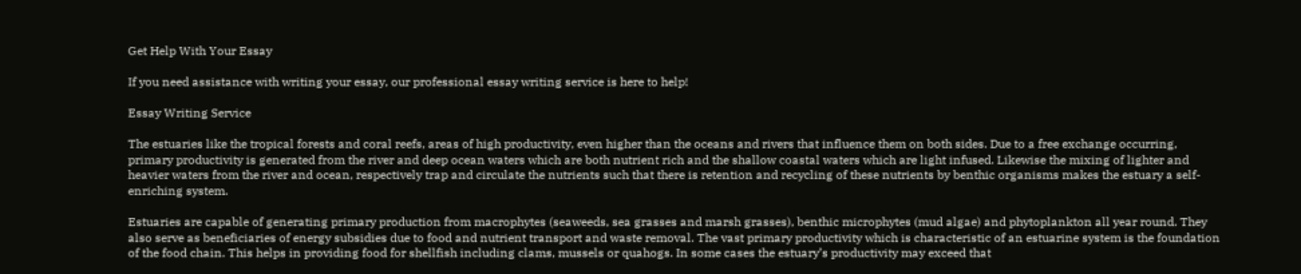Get Help With Your Essay

If you need assistance with writing your essay, our professional essay writing service is here to help!

Essay Writing Service

The estuaries like the tropical forests and coral reefs, areas of high productivity, even higher than the oceans and rivers that influence them on both sides. Due to a free exchange occurring, primary productivity is generated from the river and deep ocean waters which are both nutrient rich and the shallow coastal waters which are light infused. Likewise the mixing of lighter and heavier waters from the river and ocean, respectively trap and circulate the nutrients such that there is retention and recycling of these nutrients by benthic organisms makes the estuary a self-enriching system.

Estuaries are capable of generating primary production from macrophytes (seaweeds, sea grasses and marsh grasses), benthic microphytes (mud algae) and phytoplankton all year round. They also serve as beneficiaries of energy subsidies due to food and nutrient transport and waste removal. The vast primary productivity which is characteristic of an estuarine system is the foundation of the food chain. This helps in providing food for shellfish including clams, mussels or quahogs. In some cases the estuary’s productivity may exceed that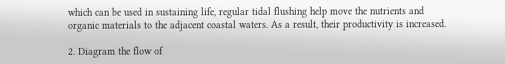which can be used in sustaining life, regular tidal flushing help move the nutrients and organic materials to the adjacent coastal waters. As a result, their productivity is increased.

2. Diagram the flow of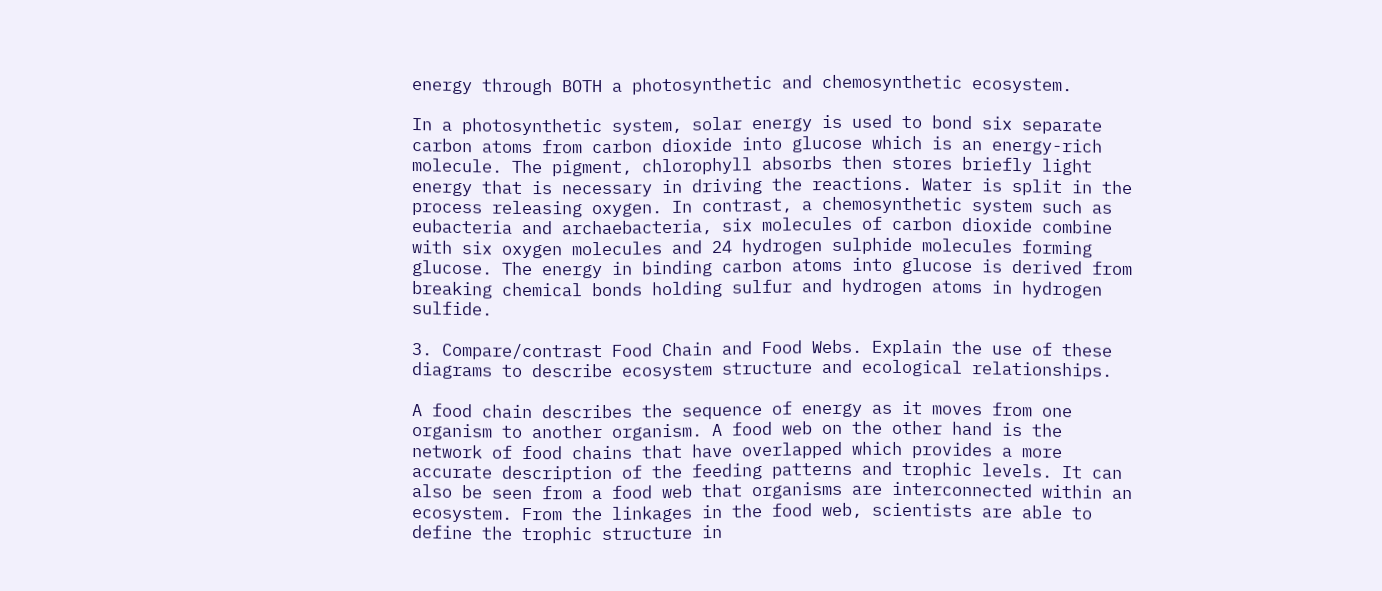energy through BOTH a photosynthetic and chemosynthetic ecosystem.

In a photosynthetic system, solar energy is used to bond six separate carbon atoms from carbon dioxide into glucose which is an energy-rich molecule. The pigment, chlorophyll absorbs then stores briefly light energy that is necessary in driving the reactions. Water is split in the process releasing oxygen. In contrast, a chemosynthetic system such as eubacteria and archaebacteria, six molecules of carbon dioxide combine with six oxygen molecules and 24 hydrogen sulphide molecules forming glucose. The energy in binding carbon atoms into glucose is derived from breaking chemical bonds holding sulfur and hydrogen atoms in hydrogen sulfide.

3. Compare/contrast Food Chain and Food Webs. Explain the use of these diagrams to describe ecosystem structure and ecological relationships.

A food chain describes the sequence of energy as it moves from one organism to another organism. A food web on the other hand is the network of food chains that have overlapped which provides a more accurate description of the feeding patterns and trophic levels. It can also be seen from a food web that organisms are interconnected within an ecosystem. From the linkages in the food web, scientists are able to define the trophic structure in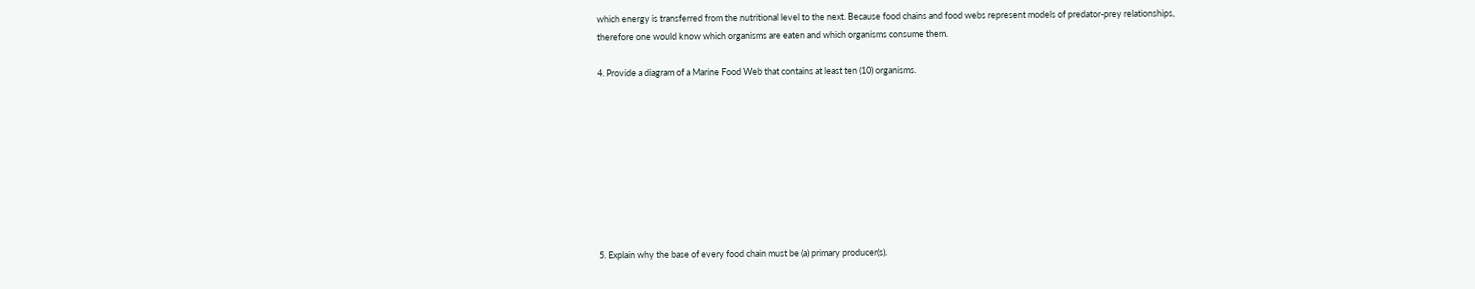which energy is transferred from the nutritional level to the next. Because food chains and food webs represent models of predator-prey relationships, therefore one would know which organisms are eaten and which organisms consume them.

4. Provide a diagram of a Marine Food Web that contains at least ten (10) organisms.









5. Explain why the base of every food chain must be (a) primary producer(s).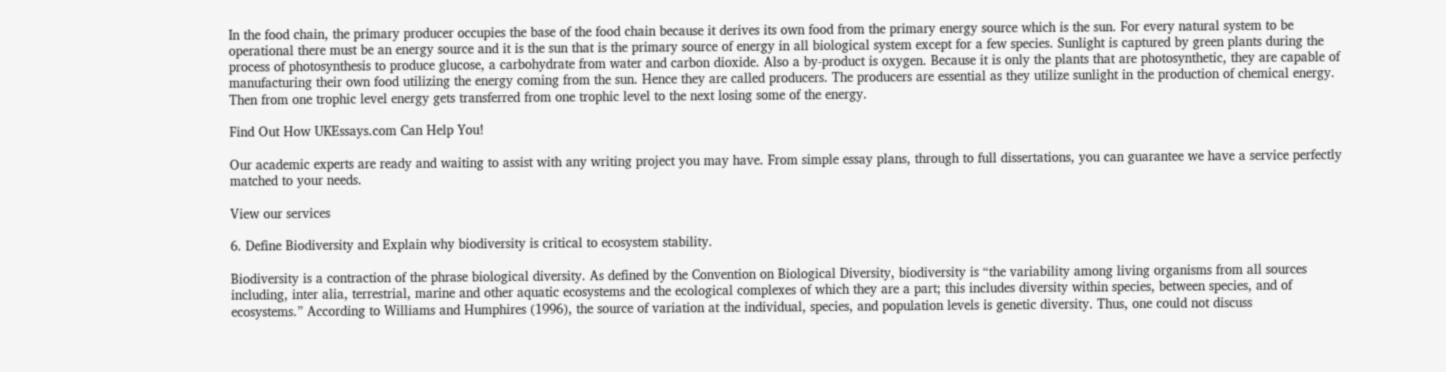In the food chain, the primary producer occupies the base of the food chain because it derives its own food from the primary energy source which is the sun. For every natural system to be operational there must be an energy source and it is the sun that is the primary source of energy in all biological system except for a few species. Sunlight is captured by green plants during the process of photosynthesis to produce glucose, a carbohydrate from water and carbon dioxide. Also a by-product is oxygen. Because it is only the plants that are photosynthetic, they are capable of manufacturing their own food utilizing the energy coming from the sun. Hence they are called producers. The producers are essential as they utilize sunlight in the production of chemical energy. Then from one trophic level energy gets transferred from one trophic level to the next losing some of the energy.

Find Out How UKEssays.com Can Help You!

Our academic experts are ready and waiting to assist with any writing project you may have. From simple essay plans, through to full dissertations, you can guarantee we have a service perfectly matched to your needs.

View our services

6. Define Biodiversity and Explain why biodiversity is critical to ecosystem stability.

Biodiversity is a contraction of the phrase biological diversity. As defined by the Convention on Biological Diversity, biodiversity is “the variability among living organisms from all sources including, inter alia, terrestrial, marine and other aquatic ecosystems and the ecological complexes of which they are a part; this includes diversity within species, between species, and of ecosystems.” According to Williams and Humphires (1996), the source of variation at the individual, species, and population levels is genetic diversity. Thus, one could not discuss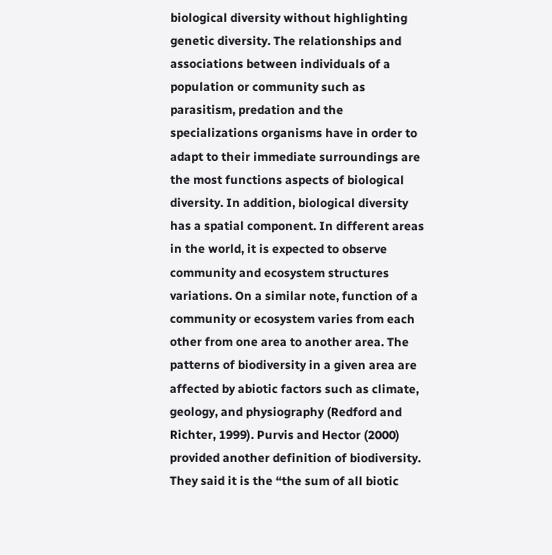biological diversity without highlighting genetic diversity. The relationships and associations between individuals of a population or community such as parasitism, predation and the specializations organisms have in order to adapt to their immediate surroundings are the most functions aspects of biological diversity. In addition, biological diversity has a spatial component. In different areas in the world, it is expected to observe community and ecosystem structures variations. On a similar note, function of a community or ecosystem varies from each other from one area to another area. The patterns of biodiversity in a given area are affected by abiotic factors such as climate, geology, and physiography (Redford and Richter, 1999). Purvis and Hector (2000) provided another definition of biodiversity. They said it is the “the sum of all biotic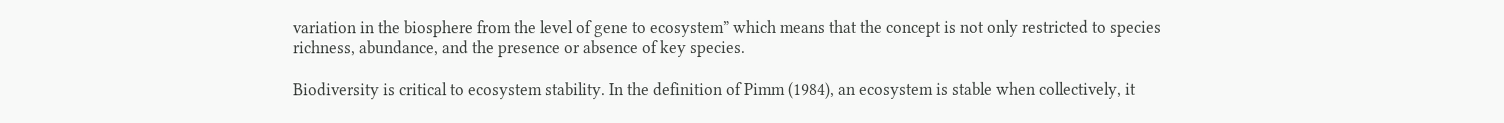variation in the biosphere from the level of gene to ecosystem” which means that the concept is not only restricted to species richness, abundance, and the presence or absence of key species.

Biodiversity is critical to ecosystem stability. In the definition of Pimm (1984), an ecosystem is stable when collectively, it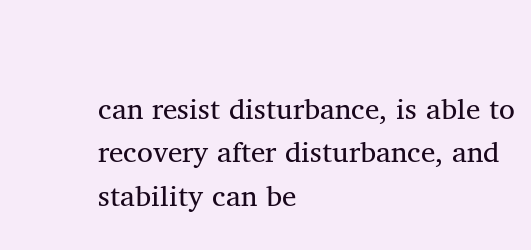can resist disturbance, is able to recovery after disturbance, and stability can be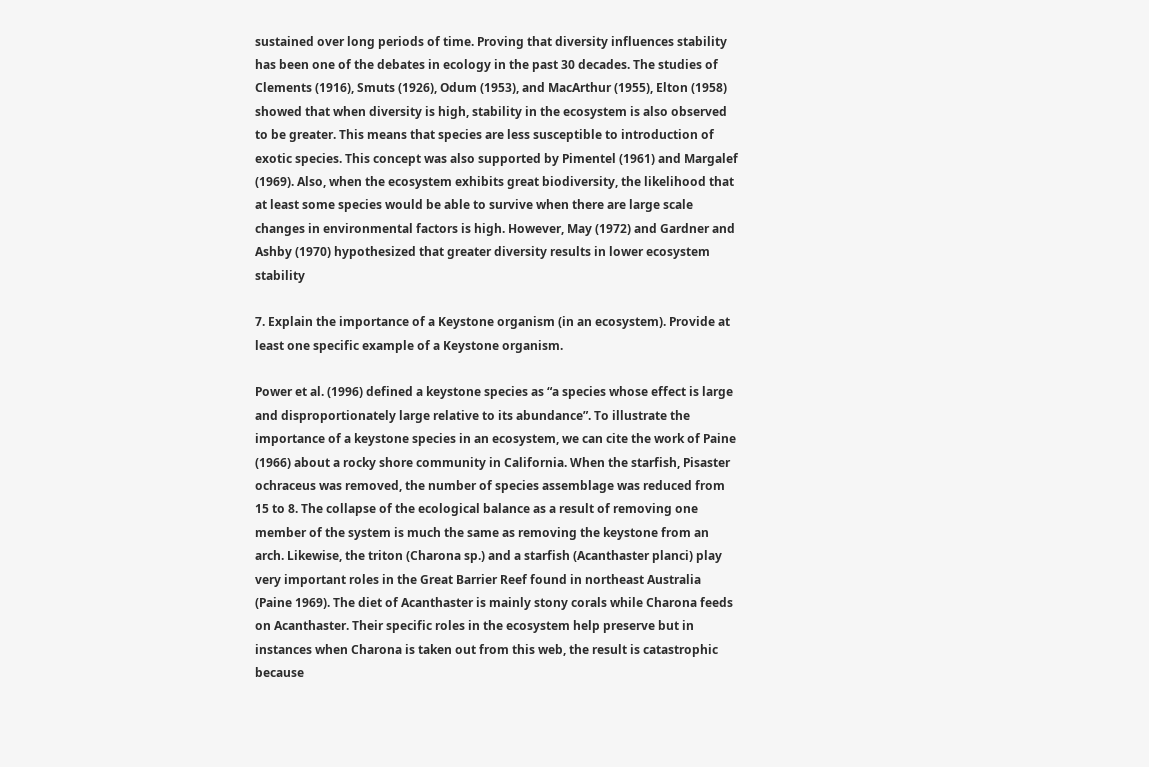sustained over long periods of time. Proving that diversity influences stability has been one of the debates in ecology in the past 30 decades. The studies of Clements (1916), Smuts (1926), Odum (1953), and MacArthur (1955), Elton (1958) showed that when diversity is high, stability in the ecosystem is also observed to be greater. This means that species are less susceptible to introduction of exotic species. This concept was also supported by Pimentel (1961) and Margalef (1969). Also, when the ecosystem exhibits great biodiversity, the likelihood that at least some species would be able to survive when there are large scale changes in environmental factors is high. However, May (1972) and Gardner and Ashby (1970) hypothesized that greater diversity results in lower ecosystem stability

7. Explain the importance of a Keystone organism (in an ecosystem). Provide at least one specific example of a Keystone organism.

Power et al. (1996) defined a keystone species as “a species whose effect is large and disproportionately large relative to its abundance”. To illustrate the importance of a keystone species in an ecosystem, we can cite the work of Paine (1966) about a rocky shore community in California. When the starfish, Pisaster ochraceus was removed, the number of species assemblage was reduced from 15 to 8. The collapse of the ecological balance as a result of removing one member of the system is much the same as removing the keystone from an arch. Likewise, the triton (Charona sp.) and a starfish (Acanthaster planci) play very important roles in the Great Barrier Reef found in northeast Australia (Paine 1969). The diet of Acanthaster is mainly stony corals while Charona feeds on Acanthaster. Their specific roles in the ecosystem help preserve but in instances when Charona is taken out from this web, the result is catastrophic because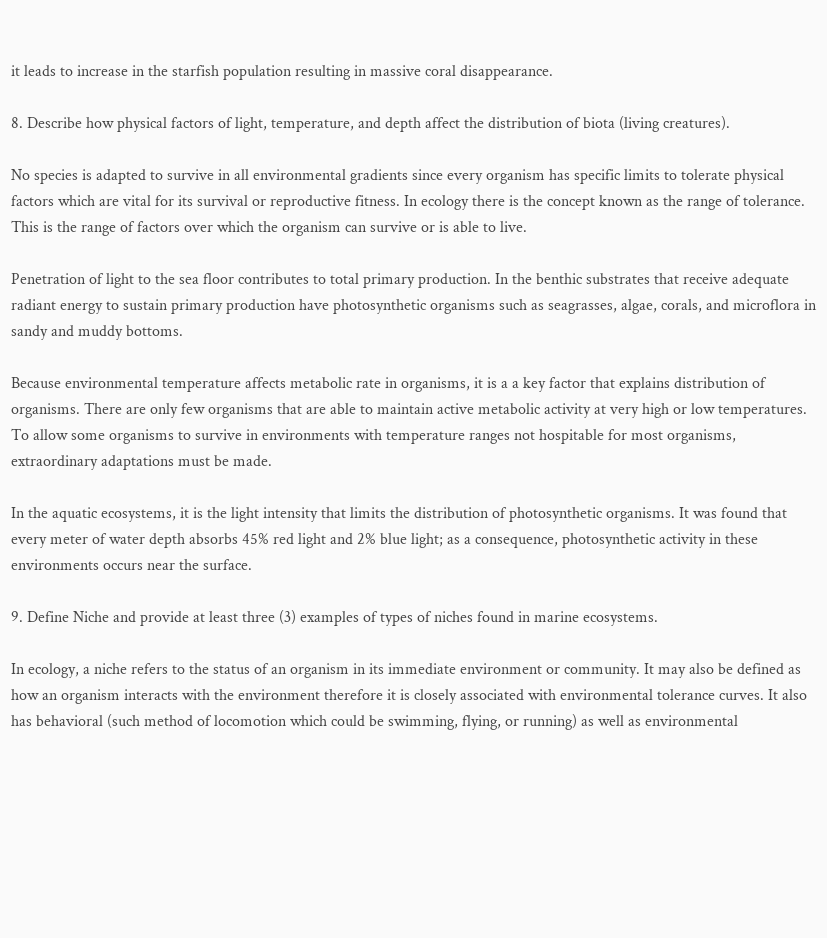it leads to increase in the starfish population resulting in massive coral disappearance.

8. Describe how physical factors of light, temperature, and depth affect the distribution of biota (living creatures).

No species is adapted to survive in all environmental gradients since every organism has specific limits to tolerate physical factors which are vital for its survival or reproductive fitness. In ecology there is the concept known as the range of tolerance. This is the range of factors over which the organism can survive or is able to live.

Penetration of light to the sea floor contributes to total primary production. In the benthic substrates that receive adequate radiant energy to sustain primary production have photosynthetic organisms such as seagrasses, algae, corals, and microflora in sandy and muddy bottoms.

Because environmental temperature affects metabolic rate in organisms, it is a a key factor that explains distribution of organisms. There are only few organisms that are able to maintain active metabolic activity at very high or low temperatures. To allow some organisms to survive in environments with temperature ranges not hospitable for most organisms, extraordinary adaptations must be made.

In the aquatic ecosystems, it is the light intensity that limits the distribution of photosynthetic organisms. It was found that every meter of water depth absorbs 45% red light and 2% blue light; as a consequence, photosynthetic activity in these environments occurs near the surface.

9. Define Niche and provide at least three (3) examples of types of niches found in marine ecosystems.

In ecology, a niche refers to the status of an organism in its immediate environment or community. It may also be defined as how an organism interacts with the environment therefore it is closely associated with environmental tolerance curves. It also has behavioral (such method of locomotion which could be swimming, flying, or running) as well as environmental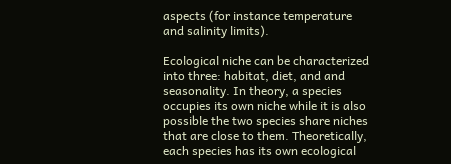aspects (for instance temperature and salinity limits).

Ecological niche can be characterized into three: habitat, diet, and and seasonality. In theory, a species occupies its own niche while it is also possible the two species share niches that are close to them. Theoretically, each species has its own ecological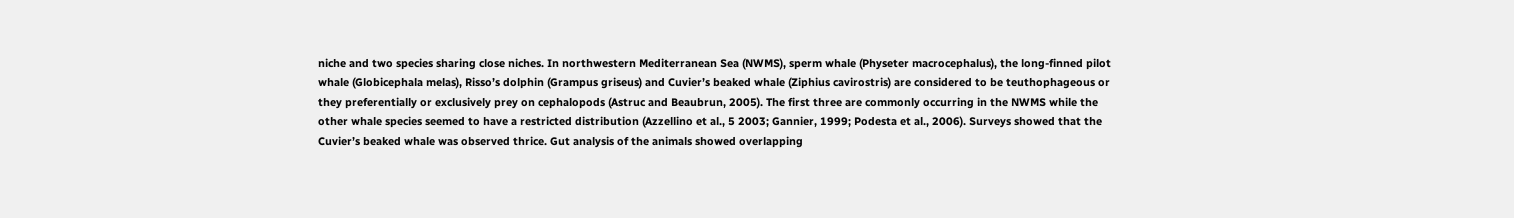niche and two species sharing close niches. In northwestern Mediterranean Sea (NWMS), sperm whale (Physeter macrocephalus), the long-finned pilot whale (Globicephala melas), Risso’s dolphin (Grampus griseus) and Cuvier’s beaked whale (Ziphius cavirostris) are considered to be teuthophageous or they preferentially or exclusively prey on cephalopods (Astruc and Beaubrun, 2005). The first three are commonly occurring in the NWMS while the other whale species seemed to have a restricted distribution (Azzellino et al., 5 2003; Gannier, 1999; Podesta et al., 2006). Surveys showed that the Cuvier’s beaked whale was observed thrice. Gut analysis of the animals showed overlapping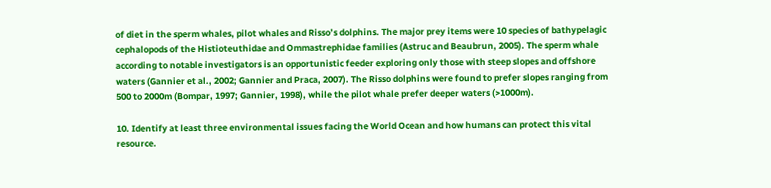of diet in the sperm whales, pilot whales and Risso’s dolphins. The major prey items were 10 species of bathypelagic cephalopods of the Histioteuthidae and Ommastrephidae families (Astruc and Beaubrun, 2005). The sperm whale according to notable investigators is an opportunistic feeder exploring only those with steep slopes and offshore waters (Gannier et al., 2002; Gannier and Praca, 2007). The Risso dolphins were found to prefer slopes ranging from 500 to 2000m (Bompar, 1997; Gannier, 1998), while the pilot whale prefer deeper waters (>1000m).

10. Identify at least three environmental issues facing the World Ocean and how humans can protect this vital resource.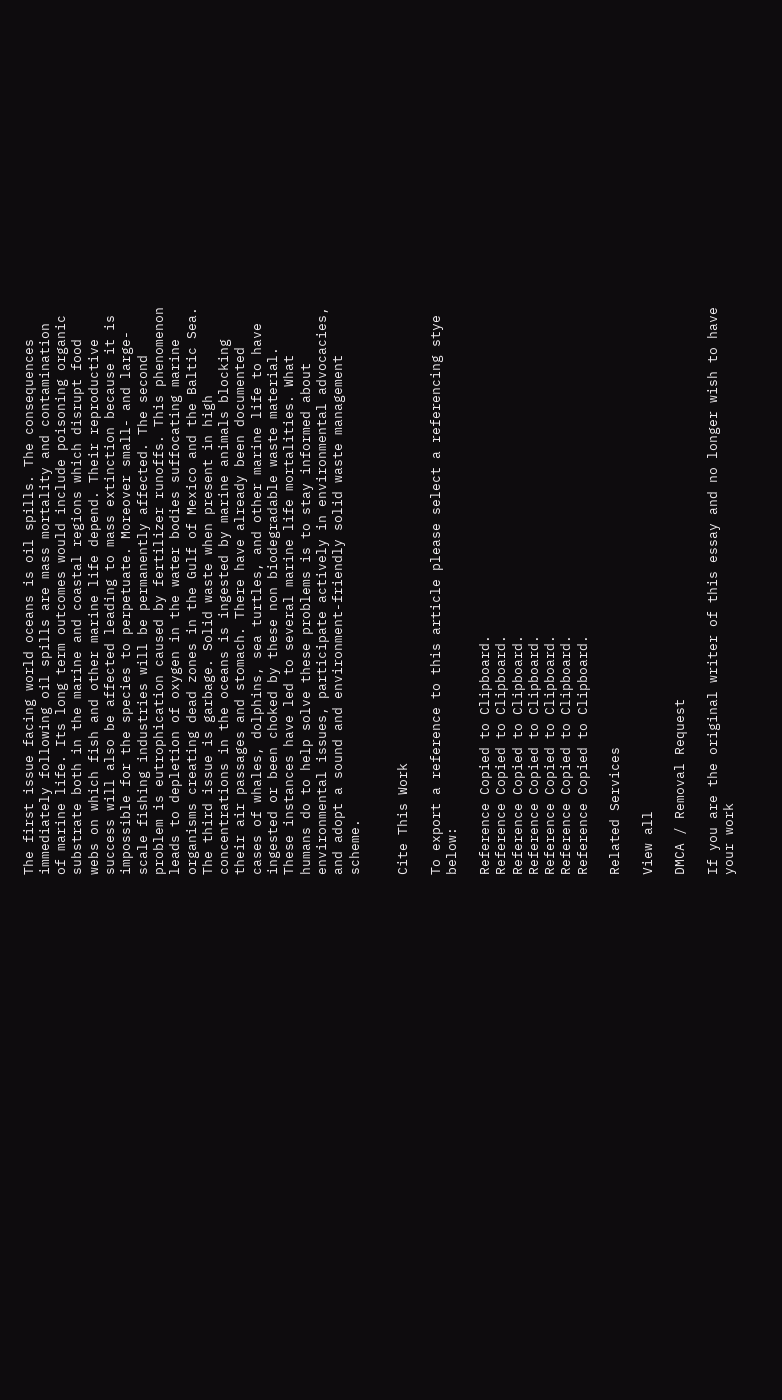The first issue facing world oceans is oil spills. The consequences immediately following oil spills are mass mortality and contamination of marine life. Its long term outcomes would include poisoning organic substrate both in the marine and coastal regions which disrupt food webs on which fish and other marine life depend. Their reproductive success will also be affected leading to mass extinction because it is impossible for the species to perpetuate. Moreover small- and large-scale fishing industries will be permanently affected. The second problem is eutrophication caused by fertilizer runoffs. This phenomenon leads to depletion of oxygen in the water bodies suffocating marine organisms creating dead zones in the Gulf of Mexico and the Baltic Sea. The third issue is garbage. Solid waste when present in high concentrations in the oceans is ingested by marine animals blocking their air passages and stomach. There have already been documented cases of whales, dolphins, sea turtles, and other marine life to have ingested or been choked by these non biodegradable waste material. These instances have led to several marine life mortalities. What humans do to help solve these problems is to stay informed about environmental issues, participate actively in environmental advocacies, and adopt a sound and environment-friendly solid waste management scheme.


Cite This Work

To export a reference to this article please select a referencing stye below:

Reference Copied to Clipboard.
Reference Copied to Clipboard.
Reference Copied to Clipboard.
Reference Copied to Clipboard.
Reference Copied to Clipboard.
Reference Copied to Clipboard.
Reference Copied to Clipboard.

Related Services

View all

DMCA / Removal Request

If you are the original writer of this essay and no longer wish to have your work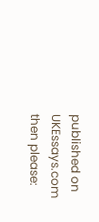published on UKEssays.com then please: